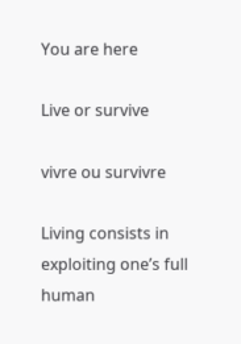You are here

Live or survive

vivre ou survivre

Living consists in exploiting one’s full human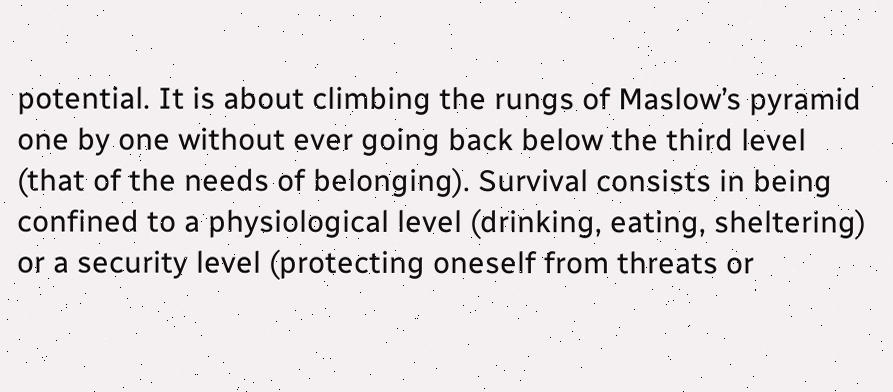potential. It is about climbing the rungs of Maslow’s pyramid one by one without ever going back below the third level (that of the needs of belonging). Survival consists in being confined to a physiological level (drinking, eating, sheltering) or a security level (protecting oneself from threats or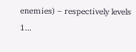enemies) – respectively levels 1…